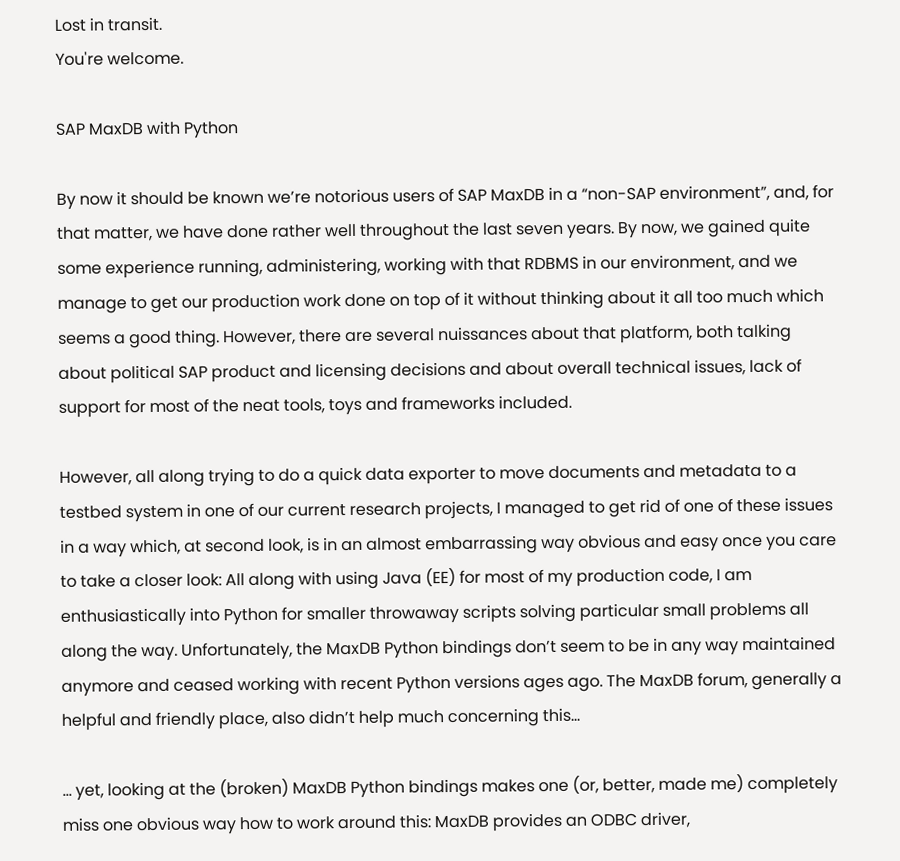Lost in transit.
You're welcome.

SAP MaxDB with Python

By now it should be known we’re notorious users of SAP MaxDB in a “non-SAP environment”, and, for that matter, we have done rather well throughout the last seven years. By now, we gained quite some experience running, administering, working with that RDBMS in our environment, and we manage to get our production work done on top of it without thinking about it all too much which seems a good thing. However, there are several nuissances about that platform, both talking about political SAP product and licensing decisions and about overall technical issues, lack of support for most of the neat tools, toys and frameworks included.

However, all along trying to do a quick data exporter to move documents and metadata to a testbed system in one of our current research projects, I managed to get rid of one of these issues in a way which, at second look, is in an almost embarrassing way obvious and easy once you care to take a closer look: All along with using Java (EE) for most of my production code, I am enthusiastically into Python for smaller throwaway scripts solving particular small problems all along the way. Unfortunately, the MaxDB Python bindings don’t seem to be in any way maintained anymore and ceased working with recent Python versions ages ago. The MaxDB forum, generally a helpful and friendly place, also didn’t help much concerning this…

… yet, looking at the (broken) MaxDB Python bindings makes one (or, better, made me) completely miss one obvious way how to work around this: MaxDB provides an ODBC driver,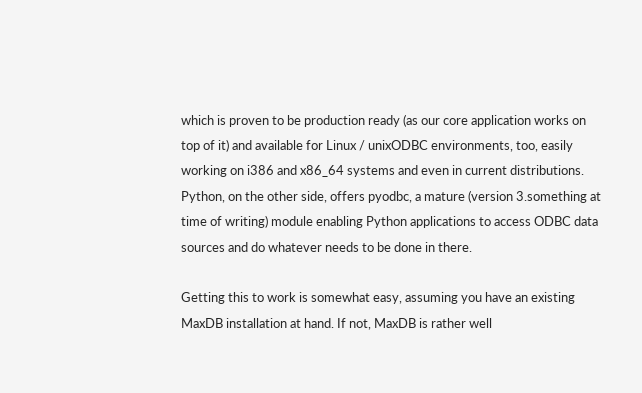which is proven to be production ready (as our core application works on top of it) and available for Linux / unixODBC environments, too, easily working on i386 and x86_64 systems and even in current distributions. Python, on the other side, offers pyodbc, a mature (version 3.something at time of writing) module enabling Python applications to access ODBC data sources and do whatever needs to be done in there.

Getting this to work is somewhat easy, assuming you have an existing MaxDB installation at hand. If not, MaxDB is rather well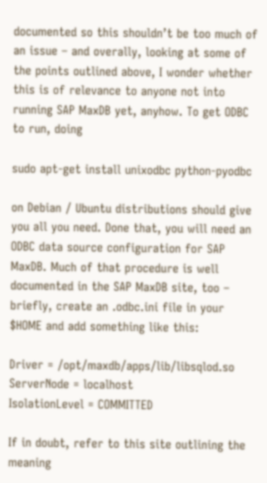documented so this shouldn’t be too much of an issue – and overally, looking at some of the points outlined above, I wonder whether this is of relevance to anyone not into running SAP MaxDB yet, anyhow. To get ODBC to run, doing

sudo apt-get install unixodbc python-pyodbc

on Debian / Ubuntu distributions should give you all you need. Done that, you will need an ODBC data source configuration for SAP MaxDB. Much of that procedure is well documented in the SAP MaxDB site, too – briefly, create an .odbc.ini file in your $HOME and add something like this:

Driver = /opt/maxdb/apps/lib/libsqlod.so
ServerNode = localhost
IsolationLevel = COMMITTED

If in doubt, refer to this site outlining the meaning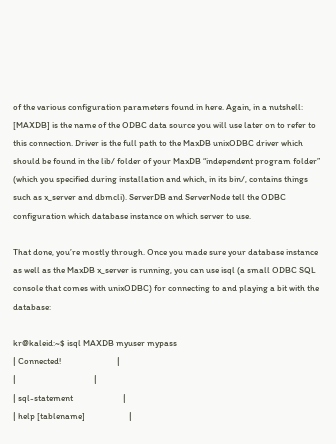of the various configuration parameters found in here. Again, in a nutshell: [MAXDB] is the name of the ODBC data source you will use later on to refer to this connection. Driver is the full path to the MaxDB unixODBC driver which should be found in the lib/ folder of your MaxDB “independent program folder” (which you specified during installation and which, in its bin/, contains things such as x_server and dbmcli). ServerDB and ServerNode tell the ODBC configuration which database instance on which server to use.

That done, you’re mostly through. Once you made sure your database instance as well as the MaxDB x_server is running, you can use isql (a small ODBC SQL console that comes with unixODBC) for connecting to and playing a bit with the database:

kr@kaleid:~$ isql MAXDB myuser mypass
| Connected!                            |
|                                       |
| sql-statement                         |
| help [tablename]                      |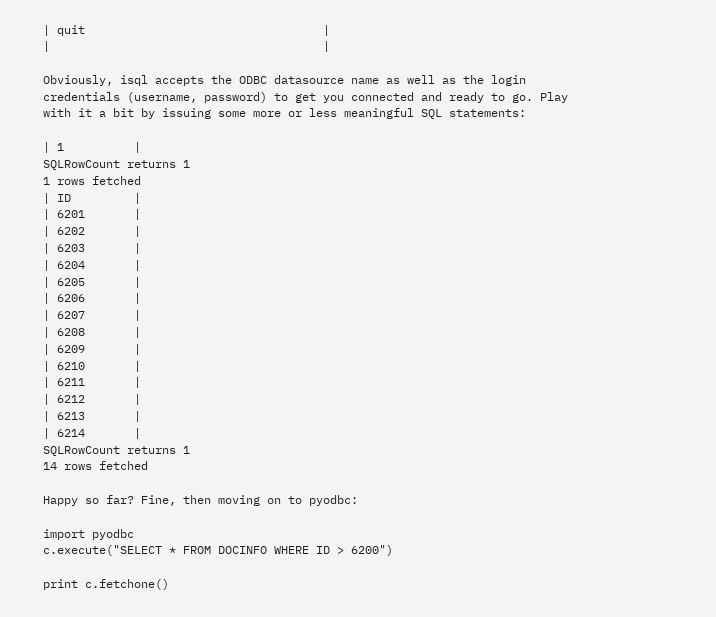| quit                                  |
|                                       |

Obviously, isql accepts the ODBC datasource name as well as the login credentials (username, password) to get you connected and ready to go. Play with it a bit by issuing some more or less meaningful SQL statements:

| 1          |
SQLRowCount returns 1
1 rows fetched
| ID         |
| 6201       |
| 6202       |
| 6203       |
| 6204       |
| 6205       |
| 6206       |
| 6207       |
| 6208       |
| 6209       |
| 6210       |
| 6211       |
| 6212       |
| 6213       |
| 6214       |
SQLRowCount returns 1
14 rows fetched

Happy so far? Fine, then moving on to pyodbc:

import pyodbc
c.execute("SELECT * FROM DOCINFO WHERE ID > 6200")

print c.fetchone()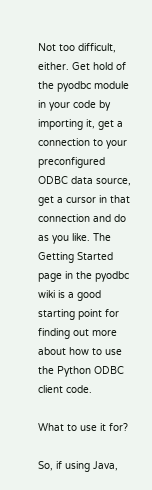Not too difficult, either. Get hold of the pyodbc module in your code by importing it, get a connection to your preconfigured ODBC data source, get a cursor in that connection and do as you like. The Getting Started page in the pyodbc wiki is a good starting point for finding out more about how to use the Python ODBC client code.

What to use it for?

So, if using Java,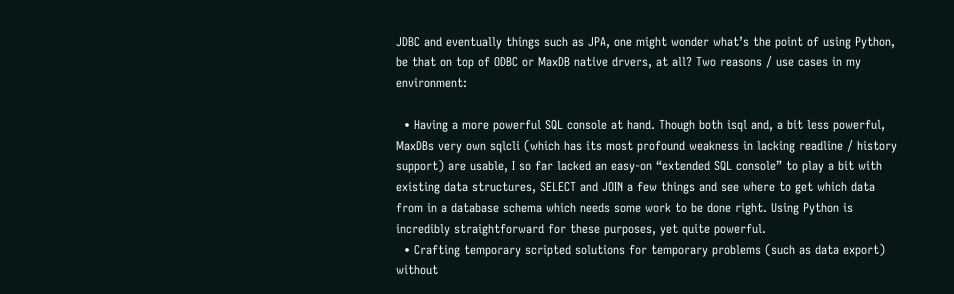JDBC and eventually things such as JPA, one might wonder what’s the point of using Python, be that on top of ODBC or MaxDB native drvers, at all? Two reasons / use cases in my environment:

  • Having a more powerful SQL console at hand. Though both isql and, a bit less powerful, MaxDBs very own sqlcli (which has its most profound weakness in lacking readline / history support) are usable, I so far lacked an easy-on “extended SQL console” to play a bit with existing data structures, SELECT and JOIN a few things and see where to get which data from in a database schema which needs some work to be done right. Using Python is incredibly straightforward for these purposes, yet quite powerful.
  • Crafting temporary scripted solutions for temporary problems (such as data export) without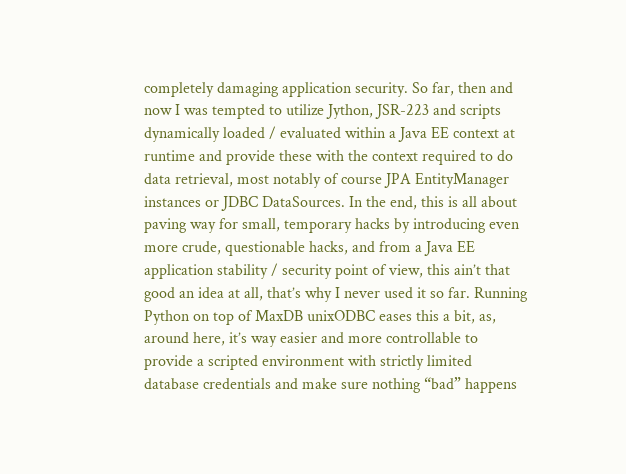completely damaging application security. So far, then and now I was tempted to utilize Jython, JSR-223 and scripts dynamically loaded / evaluated within a Java EE context at runtime and provide these with the context required to do data retrieval, most notably of course JPA EntityManager instances or JDBC DataSources. In the end, this is all about paving way for small, temporary hacks by introducing even more crude, questionable hacks, and from a Java EE application stability / security point of view, this ain’t that good an idea at all, that’s why I never used it so far. Running Python on top of MaxDB unixODBC eases this a bit, as, around here, it’s way easier and more controllable to provide a scripted environment with strictly limited database credentials and make sure nothing “bad” happens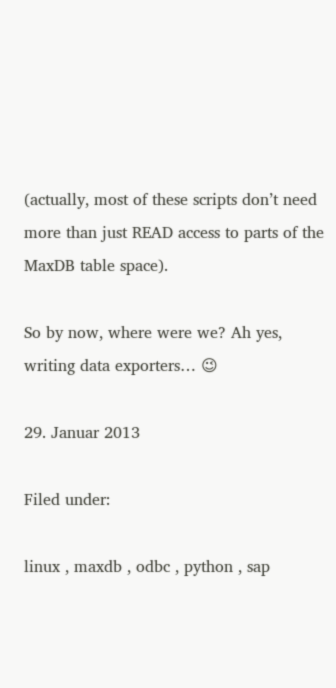(actually, most of these scripts don’t need more than just READ access to parts of the MaxDB table space).

So by now, where were we? Ah yes, writing data exporters… 😉

29. Januar 2013

Filed under:

linux , maxdb , odbc , python , sap